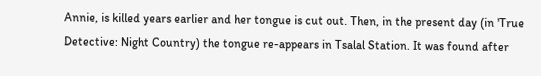Annie, is killed years earlier and her tongue is cut out. Then, in the present day (in 'True Detective: Night Country) the tongue re-appears in Tsalal Station. It was found after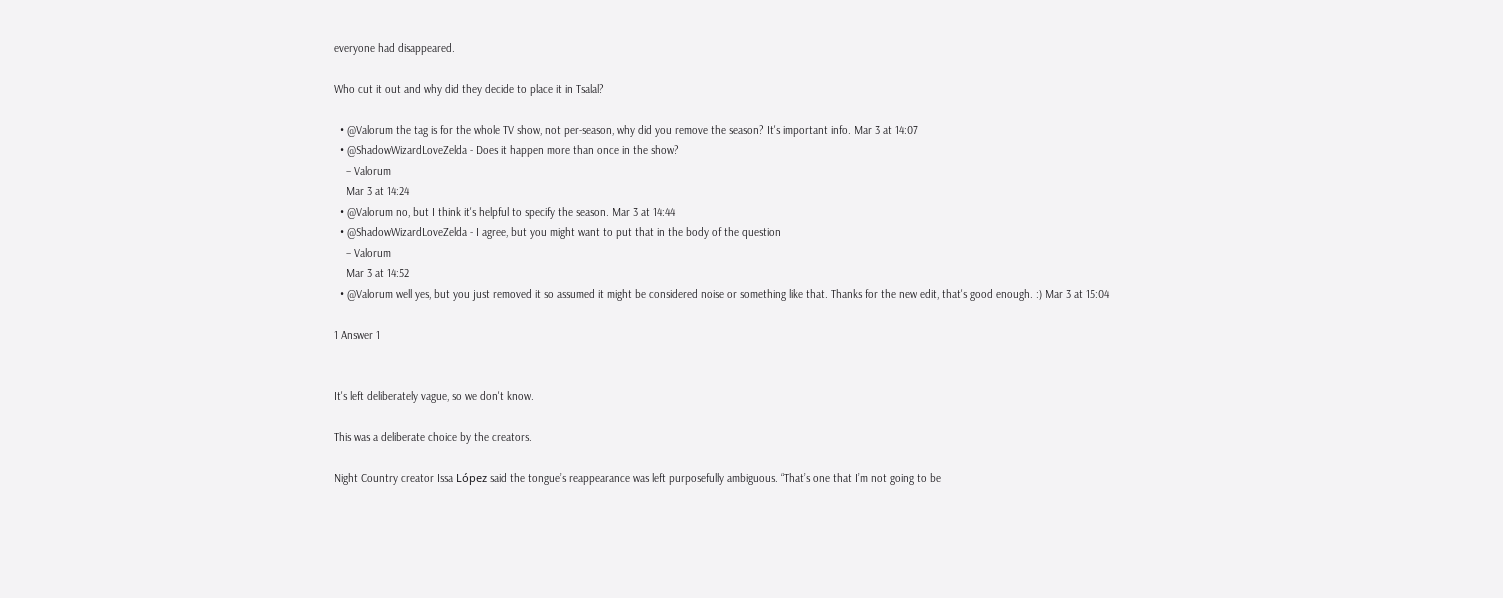everyone had disappeared.

Who cut it out and why did they decide to place it in Tsalal?

  • @Valorum the tag is for the whole TV show, not per-season, why did you remove the season? It's important info. Mar 3 at 14:07
  • @ShadowWizardLoveZelda - Does it happen more than once in the show?
    – Valorum
    Mar 3 at 14:24
  • @Valorum no, but I think it's helpful to specify the season. Mar 3 at 14:44
  • @ShadowWizardLoveZelda - I agree, but you might want to put that in the body of the question
    – Valorum
    Mar 3 at 14:52
  • @Valorum well yes, but you just removed it so assumed it might be considered noise or something like that. Thanks for the new edit, that's good enough. :) Mar 3 at 15:04

1 Answer 1


It's left deliberately vague, so we don't know.

This was a deliberate choice by the creators.

Night Country creator Issa López said the tongue’s reappearance was left purposefully ambiguous. “That’s one that I’m not going to be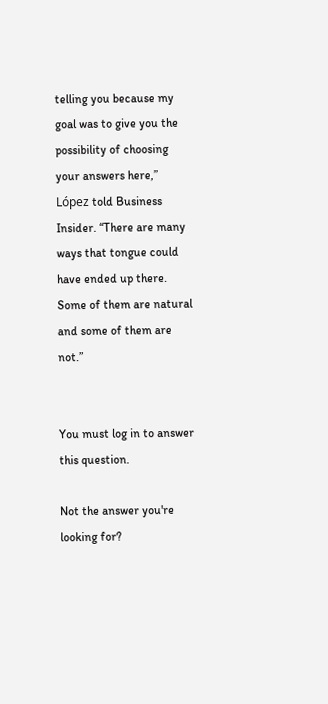telling you because my goal was to give you the possibility of choosing your answers here,” López told Business Insider. “There are many ways that tongue could have ended up there. Some of them are natural and some of them are not.”


You must log in to answer this question.

Not the answer you're looking for?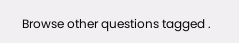Browse other questions tagged .